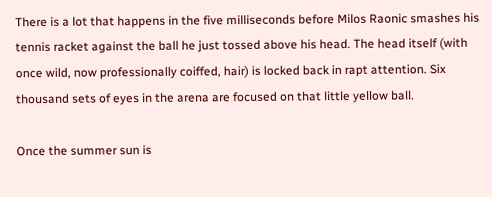There is a lot that happens in the five milliseconds before Milos Raonic smashes his tennis racket against the ball he just tossed above his head. The head itself (with once wild, now professionally coiffed, hair) is locked back in rapt attention. Six thousand sets of eyes in the arena are focused on that little yellow ball.

Once the summer sun is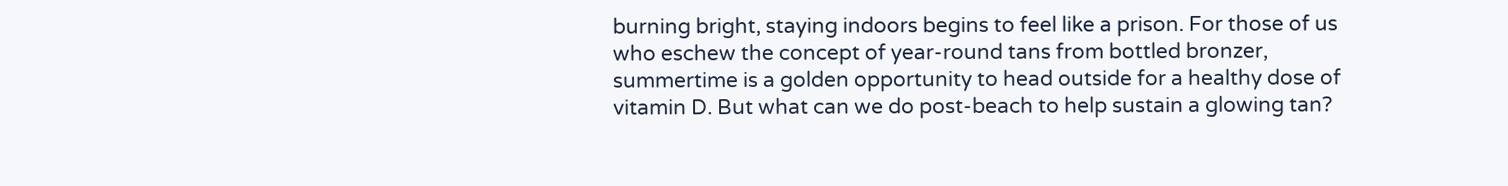burning bright, staying indoors begins to feel like a prison. For those of us who eschew the concept of year-round tans from bottled bronzer, summertime is a golden opportunity to head outside for a healthy dose of vitamin D. But what can we do post-beach to help sustain a glowing tan?